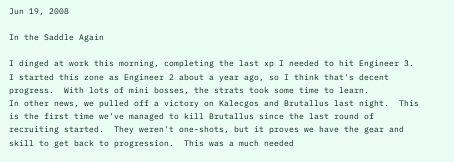Jun 19, 2008

In the Saddle Again

I dinged at work this morning, completing the last xp I needed to hit Engineer 3.  I started this zone as Engineer 2 about a year ago, so I think that's decent progress.  With lots of mini bosses, the strats took some time to learn.
In other news, we pulled off a victory on Kalecgos and Brutallus last night.  This is the first time we've managed to kill Brutallus since the last round of recruiting started.  They weren't one-shots, but it proves we have the gear and skill to get back to progression.  This was a much needed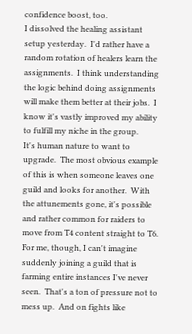confidence boost, too.
I dissolved the healing assistant setup yesterday.  I'd rather have a random rotation of healers learn the assignments.  I think understanding the logic behind doing assignments will make them better at their jobs.  I know it's vastly improved my ability to fulfill my niche in the group.
It's human nature to want to upgrade.  The most obvious example of this is when someone leaves one guild and looks for another.  With the attunements gone, it's possible and rather common for raiders to move from T4 content straight to T6.  For me, though, I can't imagine suddenly joining a guild that is farming entire instances I've never seen.  That's a ton of pressure not to mess up.  And on fights like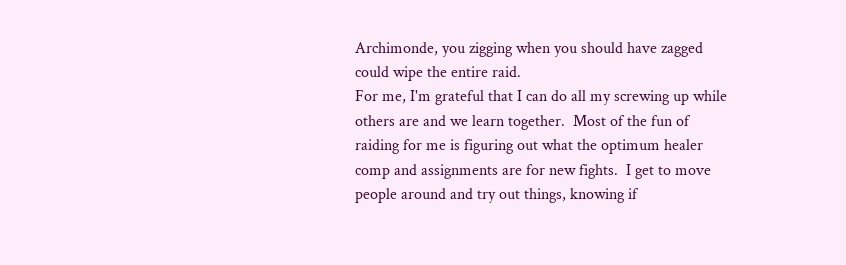Archimonde, you zigging when you should have zagged could wipe the entire raid.
For me, I'm grateful that I can do all my screwing up while others are and we learn together.  Most of the fun of raiding for me is figuring out what the optimum healer comp and assignments are for new fights.  I get to move people around and try out things, knowing if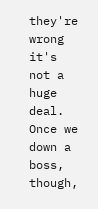they're wrong it's not a huge deal.  Once we down a boss, though,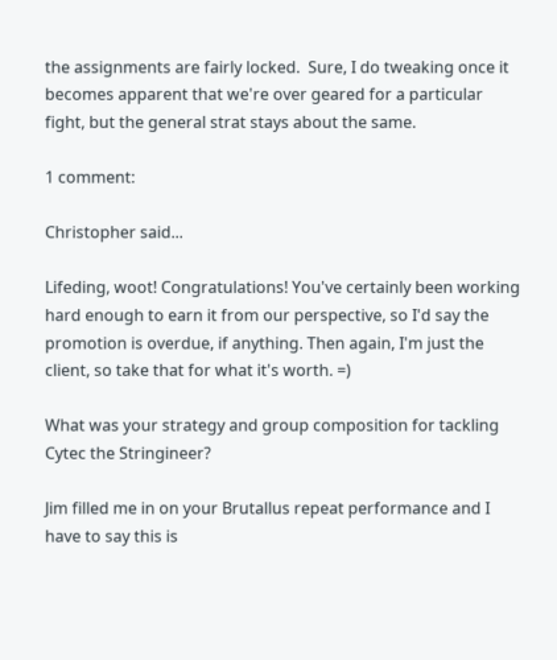the assignments are fairly locked.  Sure, I do tweaking once it becomes apparent that we're over geared for a particular fight, but the general strat stays about the same.

1 comment:

Christopher said...

Lifeding, woot! Congratulations! You've certainly been working hard enough to earn it from our perspective, so I'd say the promotion is overdue, if anything. Then again, I'm just the client, so take that for what it's worth. =)

What was your strategy and group composition for tackling Cytec the Stringineer?

Jim filled me in on your Brutallus repeat performance and I have to say this is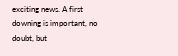exciting news. A first downing is important, no doubt, but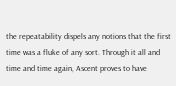the repeatability dispels any notions that the first time was a fluke of any sort. Through it all and time and time again, Ascent proves to have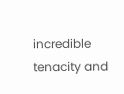incredible tenacity and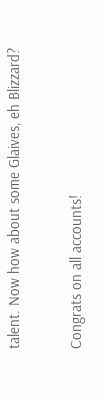talent. Now how about some Glaives, eh Blizzard?

Congrats on all accounts!